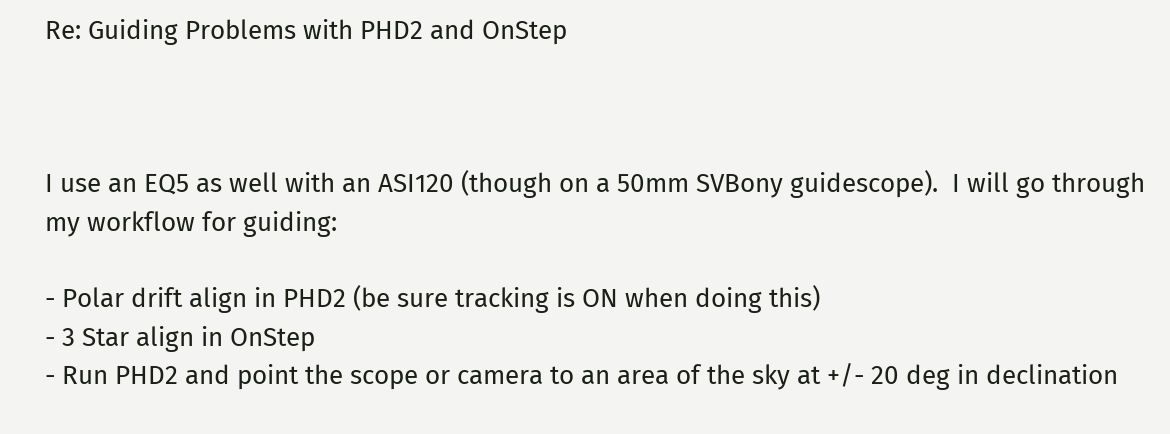Re: Guiding Problems with PHD2 and OnStep



I use an EQ5 as well with an ASI120 (though on a 50mm SVBony guidescope).  I will go through my workflow for guiding:

- Polar drift align in PHD2 (be sure tracking is ON when doing this)
- 3 Star align in OnStep
- Run PHD2 and point the scope or camera to an area of the sky at +/- 20 deg in declination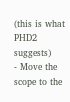(this is what PHD2 suggests)
- Move the scope to the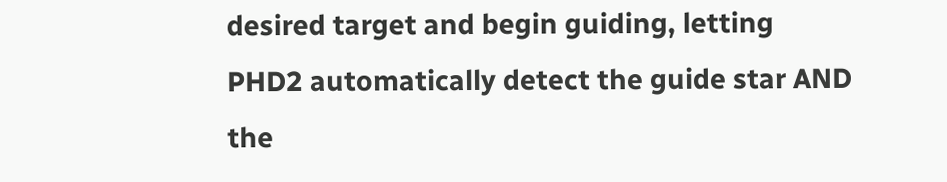desired target and begin guiding, letting PHD2 automatically detect the guide star AND the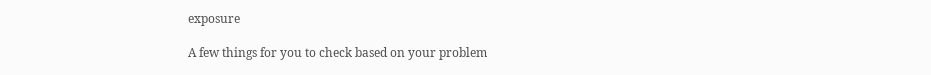exposure

A few things for you to check based on your problem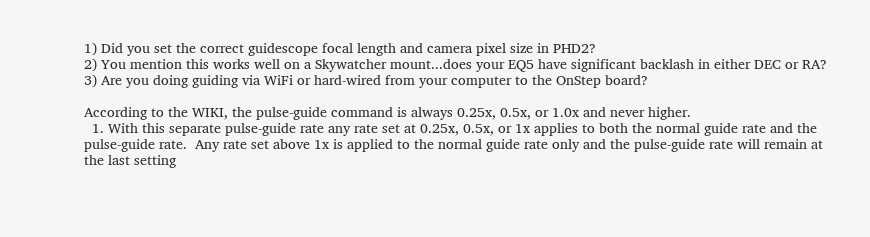1) Did you set the correct guidescope focal length and camera pixel size in PHD2?
2) You mention this works well on a Skywatcher mount...does your EQ5 have significant backlash in either DEC or RA?
3) Are you doing guiding via WiFi or hard-wired from your computer to the OnStep board?

According to the WIKI, the pulse-guide command is always 0.25x, 0.5x, or 1.0x and never higher.
  1. With this separate pulse-guide rate any rate set at 0.25x, 0.5x, or 1x applies to both the normal guide rate and the pulse-guide rate.  Any rate set above 1x is applied to the normal guide rate only and the pulse-guide rate will remain at the last setting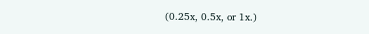(0.25x, 0.5x, or 1x.)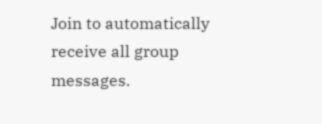Join to automatically receive all group messages.